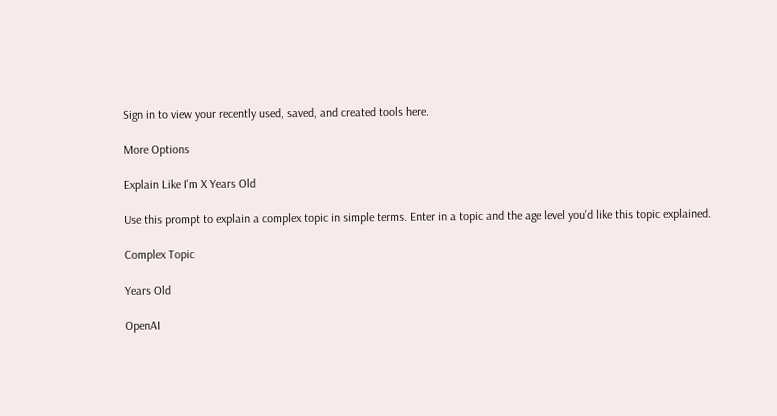Sign in to view your recently used, saved, and created tools here.

More Options

Explain Like I'm X Years Old

Use this prompt to explain a complex topic in simple terms. Enter in a topic and the age level you'd like this topic explained.

Complex Topic

Years Old

OpenAI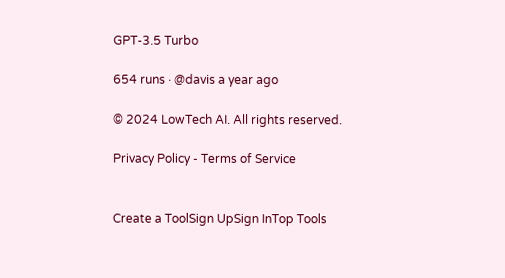GPT-3.5 Turbo

654 runs · @davis a year ago

© 2024 LowTech AI. All rights reserved.

Privacy Policy - Terms of Service


Create a ToolSign UpSign InTop Tools